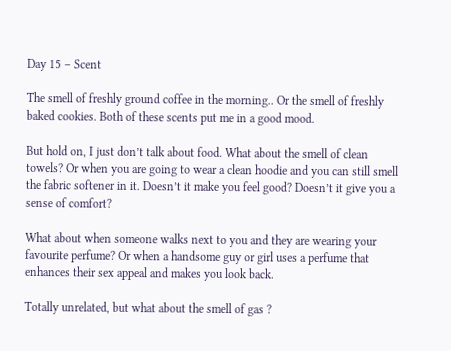Day 15 – Scent

The smell of freshly ground coffee in the morning.. Or the smell of freshly baked cookies. Both of these scents put me in a good mood.

But hold on, I just don’t talk about food. What about the smell of clean towels? Or when you are going to wear a clean hoodie and you can still smell the fabric softener in it. Doesn’t it make you feel good? Doesn’t it give you a sense of comfort?

What about when someone walks next to you and they are wearing your favourite perfume? Or when a handsome guy or girl uses a perfume that enhances their sex appeal and makes you look back.

Totally unrelated, but what about the smell of gas ?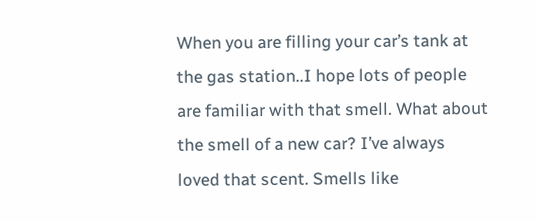When you are filling your car’s tank at the gas station..I hope lots of people are familiar with that smell. What about the smell of a new car? I’ve always loved that scent. Smells like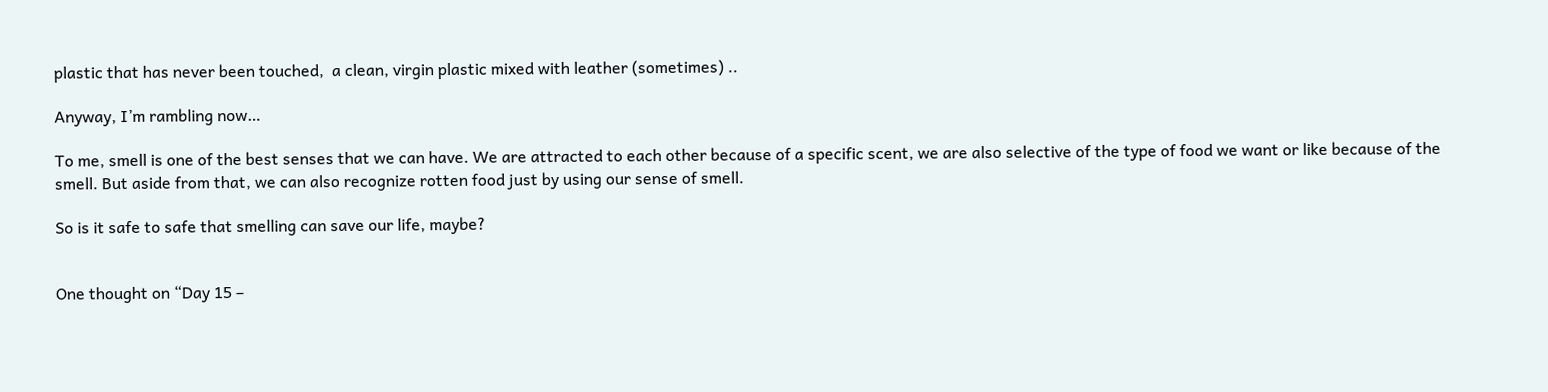plastic that has never been touched,  a clean, virgin plastic mixed with leather (sometimes) ..

Anyway, I’m rambling now…

To me, smell is one of the best senses that we can have. We are attracted to each other because of a specific scent, we are also selective of the type of food we want or like because of the smell. But aside from that, we can also recognize rotten food just by using our sense of smell.

So is it safe to safe that smelling can save our life, maybe?


One thought on “Day 15 –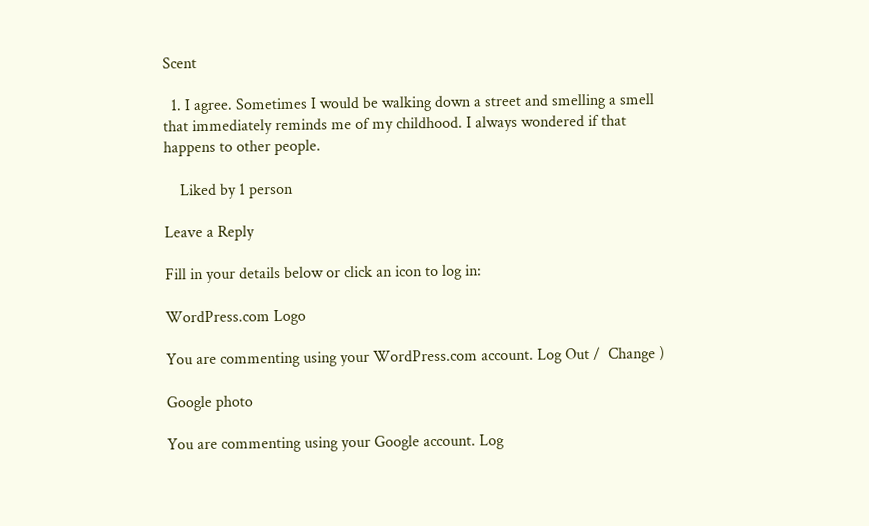Scent

  1. I agree. Sometimes I would be walking down a street and smelling a smell that immediately reminds me of my childhood. I always wondered if that happens to other people.

    Liked by 1 person

Leave a Reply

Fill in your details below or click an icon to log in:

WordPress.com Logo

You are commenting using your WordPress.com account. Log Out /  Change )

Google photo

You are commenting using your Google account. Log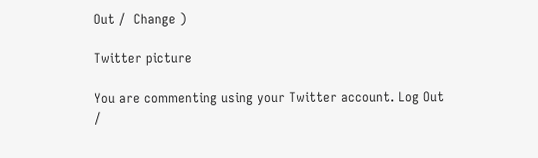Out /  Change )

Twitter picture

You are commenting using your Twitter account. Log Out /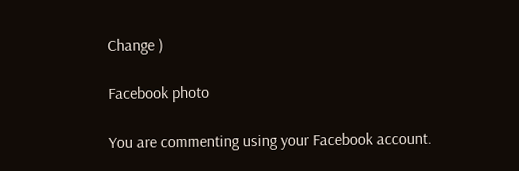Change )

Facebook photo

You are commenting using your Facebook account.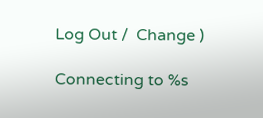Log Out /  Change )

Connecting to %s